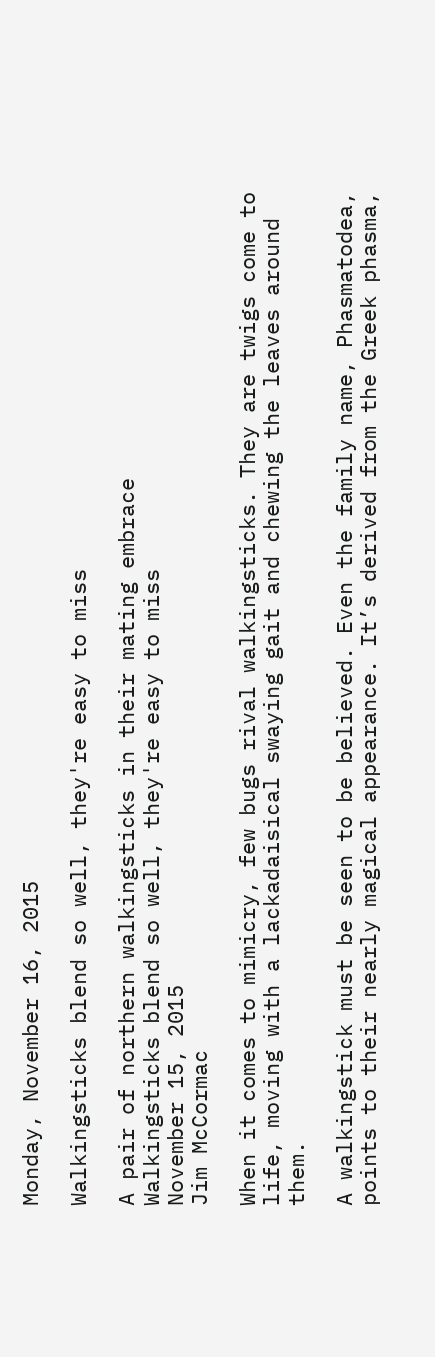Monday, November 16, 2015

Walkingsticks blend so well, they're easy to miss

A pair of northern walkingsticks in their mating embrace
Walkingsticks blend so well, they're easy to miss
November 15, 2015
Jim McCormac

When it comes to mimicry, few bugs rival walkingsticks. They are twigs come to life, moving with a lackadaisical swaying gait and chewing the leaves around them.

A walkingstick must be seen to be believed. Even the family name, Phasmatodea, points to their nearly magical appearance. It’s derived from the Greek phasma,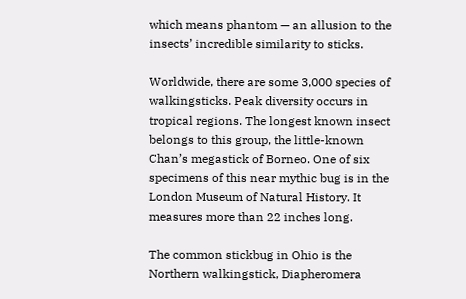which means phantom — an allusion to the insects’ incredible similarity to sticks.

Worldwide, there are some 3,000 species of walkingsticks. Peak diversity occurs in tropical regions. The longest known insect belongs to this group, the little-known Chan’s megastick of Borneo. One of six specimens of this near mythic bug is in the London Museum of Natural History. It measures more than 22 inches long.

The common stickbug in Ohio is the Northern walkingstick, Diapheromera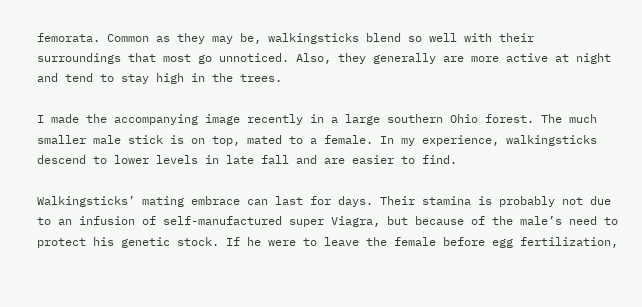femorata. Common as they may be, walkingsticks blend so well with their surroundings that most go unnoticed. Also, they generally are more active at night and tend to stay high in the trees.

I made the accompanying image recently in a large southern Ohio forest. The much smaller male stick is on top, mated to a female. In my experience, walkingsticks descend to lower levels in late fall and are easier to find.

Walkingsticks’ mating embrace can last for days. Their stamina is probably not due to an infusion of self-manufactured super Viagra, but because of the male’s need to protect his genetic stock. If he were to leave the female before egg fertilization,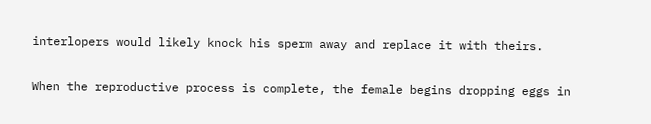interlopers would likely knock his sperm away and replace it with theirs.

When the reproductive process is complete, the female begins dropping eggs in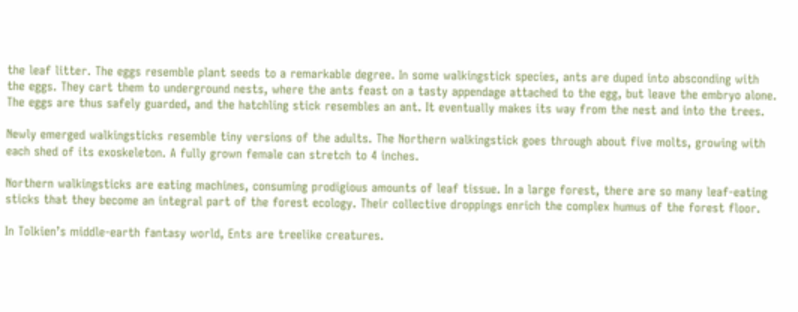the leaf litter. The eggs resemble plant seeds to a remarkable degree. In some walkingstick species, ants are duped into absconding with the eggs. They cart them to underground nests, where the ants feast on a tasty appendage attached to the egg, but leave the embryo alone. The eggs are thus safely guarded, and the hatchling stick resembles an ant. It eventually makes its way from the nest and into the trees.

Newly emerged walkingsticks resemble tiny versions of the adults. The Northern walkingstick goes through about five molts, growing with each shed of its exoskeleton. A fully grown female can stretch to 4 inches.

Northern walkingsticks are eating machines, consuming prodigious amounts of leaf tissue. In a large forest, there are so many leaf-eating sticks that they become an integral part of the forest ecology. Their collective droppings enrich the complex humus of the forest floor.

In Tolkien’s middle-earth fantasy world, Ents are treelike creatures.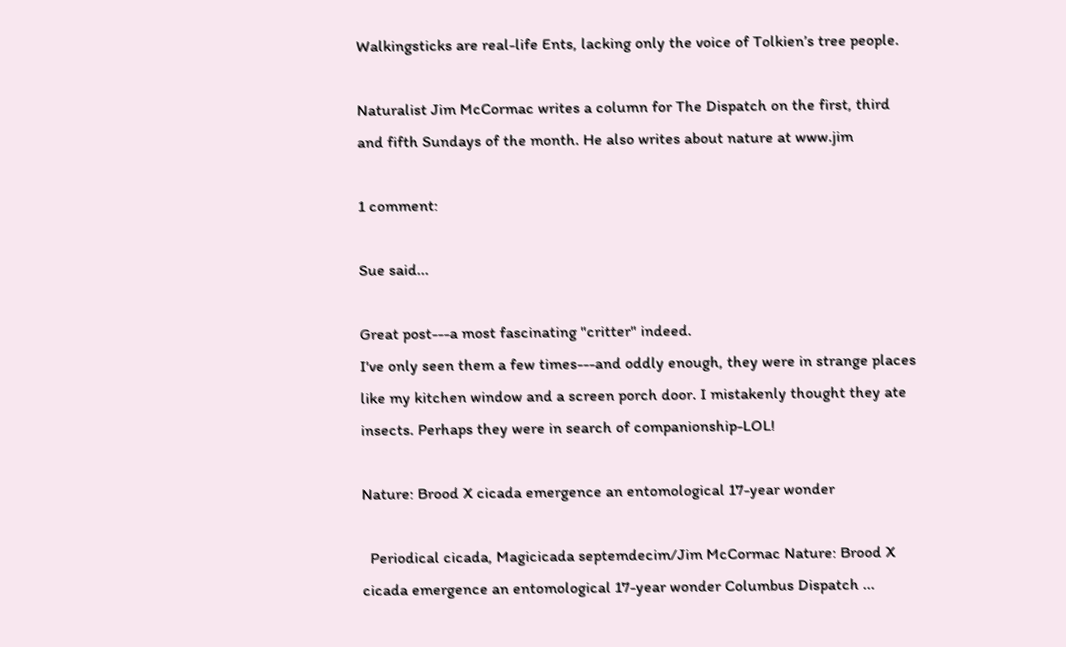Walkingsticks are real-life Ents, lacking only the voice of Tolkien’s tree people.

Naturalist Jim McCormac writes a column for The Dispatch on the first, third and fifth Sundays of the month. He also writes about nature at www.jim

1 comment:

Sue said...

Great post---a most fascinating "critter" indeed.
I've only seen them a few times---and oddly enough, they were in strange places like my kitchen window and a screen porch door. I mistakenly thought they ate insects. Perhaps they were in search of companionship-LOL!

Nature: Brood X cicada emergence an entomological 17-year wonder

  Periodical cicada, Magicicada septemdecim/Jim McCormac Nature: Brood X cicada emergence an entomological 17-year wonder Columbus Dispatch ...